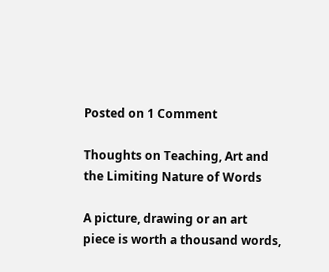Posted on 1 Comment

Thoughts on Teaching, Art and the Limiting Nature of Words

A picture, drawing or an art piece is worth a thousand words,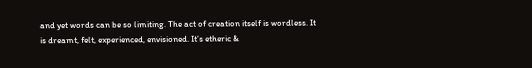and yet words can be so limiting. The act of creation itself is wordless. It is dreamt, felt, experienced, envisioned. It’s etheric &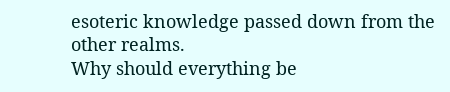esoteric knowledge passed down from the other realms.
Why should everything be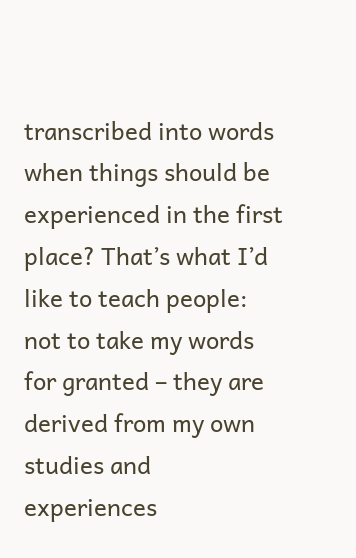transcribed into words when things should be experienced in the first place? That’s what I’d like to teach people: not to take my words for granted – they are derived from my own studies and experiences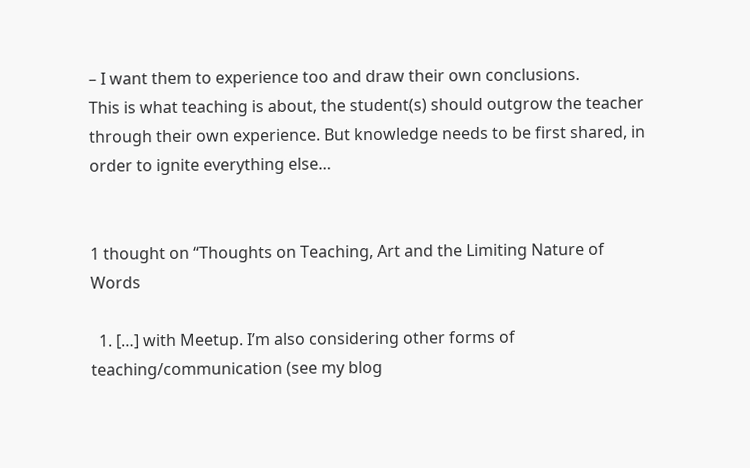– I want them to experience too and draw their own conclusions.
This is what teaching is about, the student(s) should outgrow the teacher through their own experience. But knowledge needs to be first shared, in order to ignite everything else…


1 thought on “Thoughts on Teaching, Art and the Limiting Nature of Words

  1. […] with Meetup. I’m also considering other forms of teaching/communication (see my blog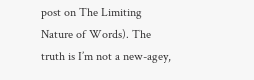post on The Limiting Nature of Words). The truth is I’m not a new-agey,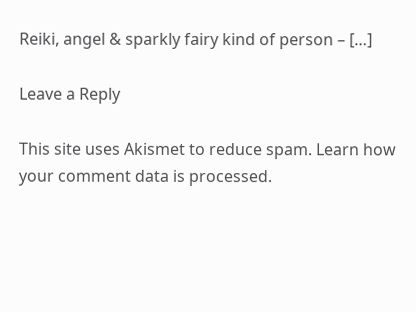Reiki, angel & sparkly fairy kind of person – […]

Leave a Reply

This site uses Akismet to reduce spam. Learn how your comment data is processed.